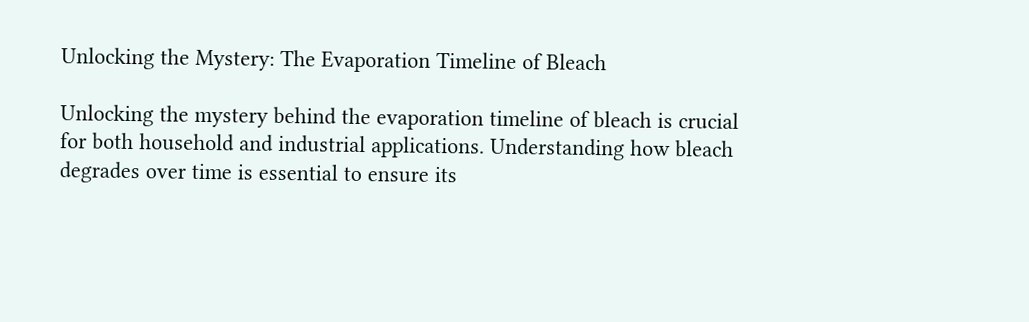Unlocking the Mystery: The Evaporation Timeline of Bleach

Unlocking the mystery behind the evaporation timeline of bleach is crucial for both household and industrial applications. Understanding how bleach degrades over time is essential to ensure its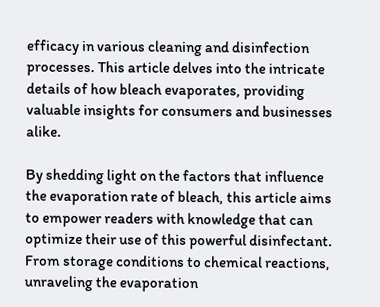efficacy in various cleaning and disinfection processes. This article delves into the intricate details of how bleach evaporates, providing valuable insights for consumers and businesses alike.

By shedding light on the factors that influence the evaporation rate of bleach, this article aims to empower readers with knowledge that can optimize their use of this powerful disinfectant. From storage conditions to chemical reactions, unraveling the evaporation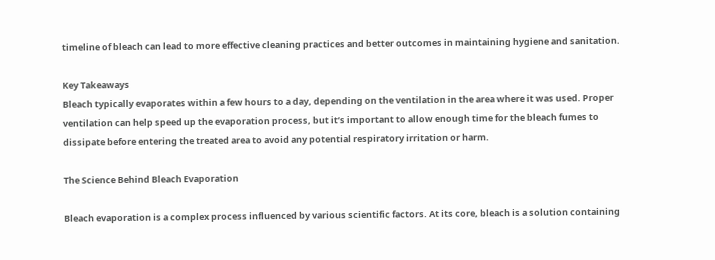timeline of bleach can lead to more effective cleaning practices and better outcomes in maintaining hygiene and sanitation.

Key Takeaways
Bleach typically evaporates within a few hours to a day, depending on the ventilation in the area where it was used. Proper ventilation can help speed up the evaporation process, but it’s important to allow enough time for the bleach fumes to dissipate before entering the treated area to avoid any potential respiratory irritation or harm.

The Science Behind Bleach Evaporation

Bleach evaporation is a complex process influenced by various scientific factors. At its core, bleach is a solution containing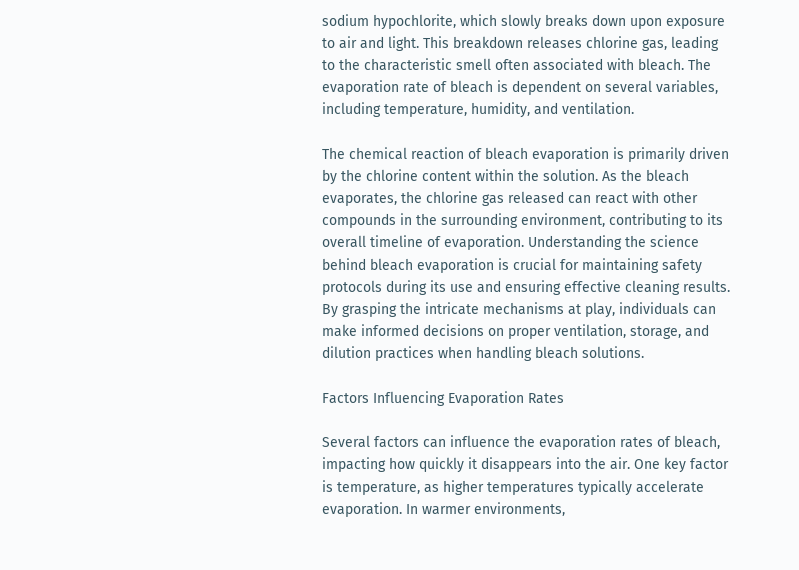sodium hypochlorite, which slowly breaks down upon exposure to air and light. This breakdown releases chlorine gas, leading to the characteristic smell often associated with bleach. The evaporation rate of bleach is dependent on several variables, including temperature, humidity, and ventilation.

The chemical reaction of bleach evaporation is primarily driven by the chlorine content within the solution. As the bleach evaporates, the chlorine gas released can react with other compounds in the surrounding environment, contributing to its overall timeline of evaporation. Understanding the science behind bleach evaporation is crucial for maintaining safety protocols during its use and ensuring effective cleaning results. By grasping the intricate mechanisms at play, individuals can make informed decisions on proper ventilation, storage, and dilution practices when handling bleach solutions.

Factors Influencing Evaporation Rates

Several factors can influence the evaporation rates of bleach, impacting how quickly it disappears into the air. One key factor is temperature, as higher temperatures typically accelerate evaporation. In warmer environments,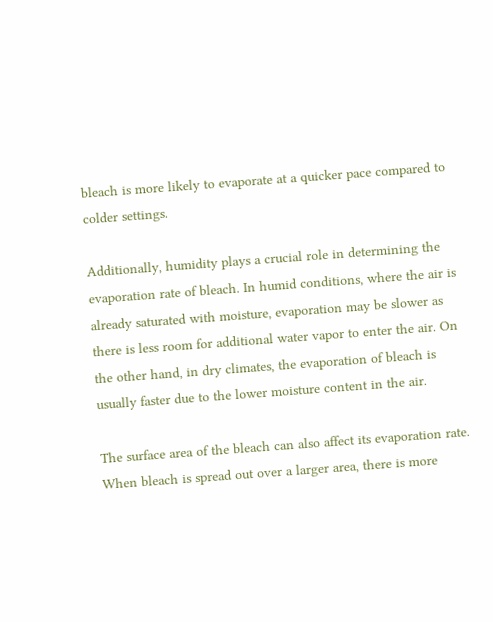bleach is more likely to evaporate at a quicker pace compared to colder settings.

Additionally, humidity plays a crucial role in determining the evaporation rate of bleach. In humid conditions, where the air is already saturated with moisture, evaporation may be slower as there is less room for additional water vapor to enter the air. On the other hand, in dry climates, the evaporation of bleach is usually faster due to the lower moisture content in the air.

The surface area of the bleach can also affect its evaporation rate. When bleach is spread out over a larger area, there is more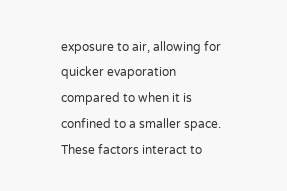exposure to air, allowing for quicker evaporation compared to when it is confined to a smaller space. These factors interact to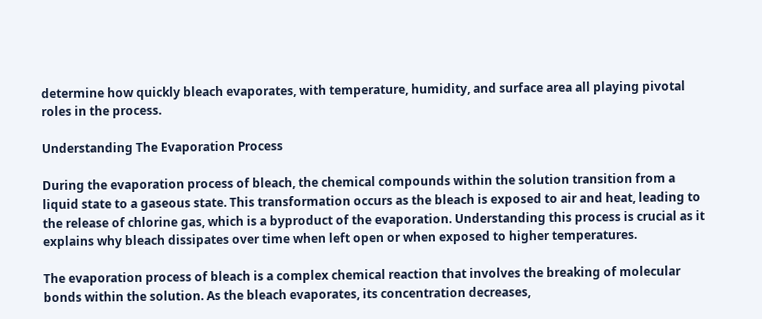determine how quickly bleach evaporates, with temperature, humidity, and surface area all playing pivotal roles in the process.

Understanding The Evaporation Process

During the evaporation process of bleach, the chemical compounds within the solution transition from a liquid state to a gaseous state. This transformation occurs as the bleach is exposed to air and heat, leading to the release of chlorine gas, which is a byproduct of the evaporation. Understanding this process is crucial as it explains why bleach dissipates over time when left open or when exposed to higher temperatures.

The evaporation process of bleach is a complex chemical reaction that involves the breaking of molecular bonds within the solution. As the bleach evaporates, its concentration decreases,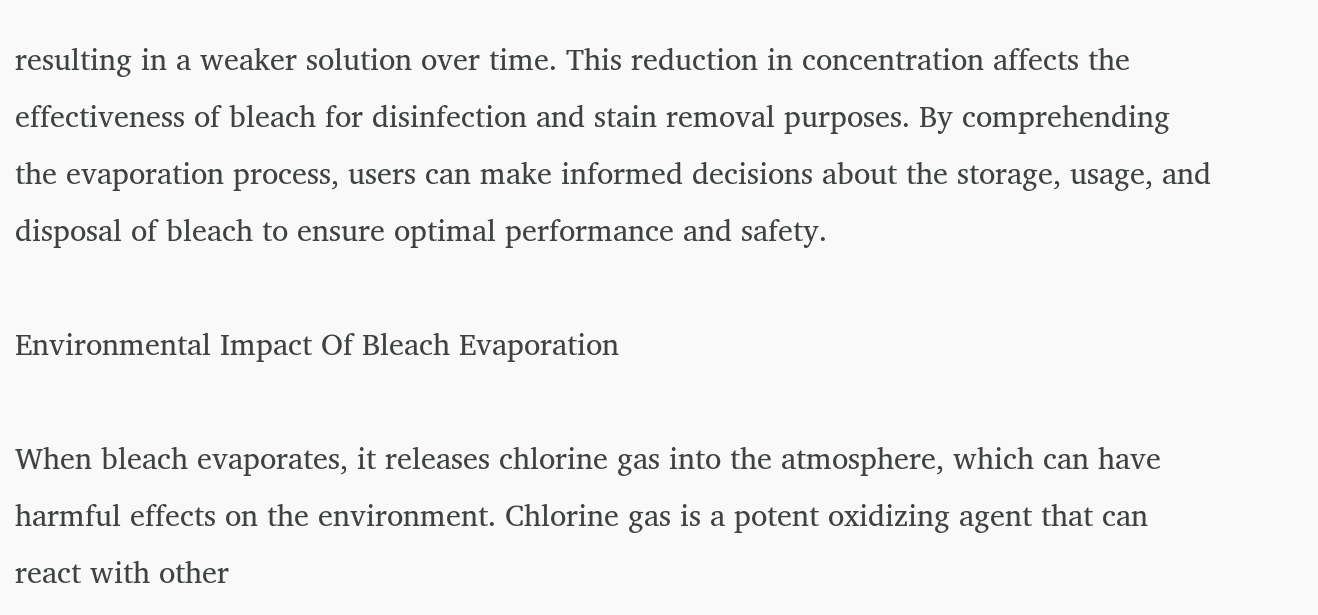resulting in a weaker solution over time. This reduction in concentration affects the effectiveness of bleach for disinfection and stain removal purposes. By comprehending the evaporation process, users can make informed decisions about the storage, usage, and disposal of bleach to ensure optimal performance and safety.

Environmental Impact Of Bleach Evaporation

When bleach evaporates, it releases chlorine gas into the atmosphere, which can have harmful effects on the environment. Chlorine gas is a potent oxidizing agent that can react with other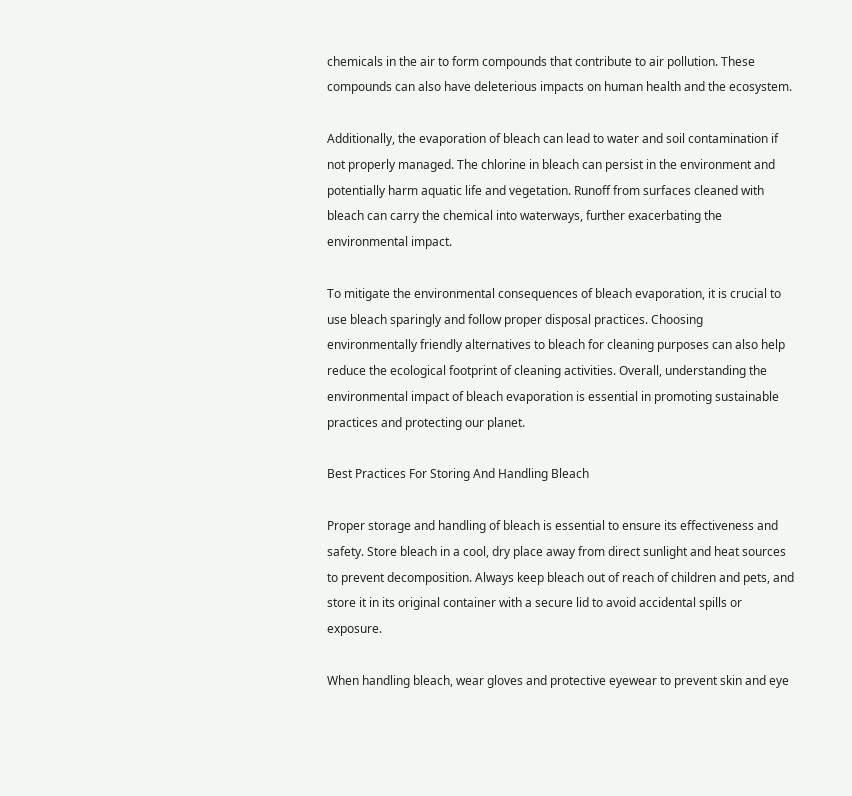chemicals in the air to form compounds that contribute to air pollution. These compounds can also have deleterious impacts on human health and the ecosystem.

Additionally, the evaporation of bleach can lead to water and soil contamination if not properly managed. The chlorine in bleach can persist in the environment and potentially harm aquatic life and vegetation. Runoff from surfaces cleaned with bleach can carry the chemical into waterways, further exacerbating the environmental impact.

To mitigate the environmental consequences of bleach evaporation, it is crucial to use bleach sparingly and follow proper disposal practices. Choosing environmentally friendly alternatives to bleach for cleaning purposes can also help reduce the ecological footprint of cleaning activities. Overall, understanding the environmental impact of bleach evaporation is essential in promoting sustainable practices and protecting our planet.

Best Practices For Storing And Handling Bleach

Proper storage and handling of bleach is essential to ensure its effectiveness and safety. Store bleach in a cool, dry place away from direct sunlight and heat sources to prevent decomposition. Always keep bleach out of reach of children and pets, and store it in its original container with a secure lid to avoid accidental spills or exposure.

When handling bleach, wear gloves and protective eyewear to prevent skin and eye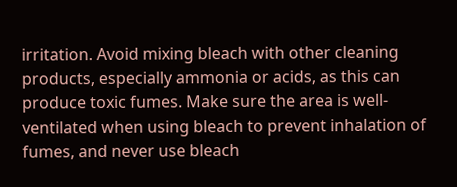irritation. Avoid mixing bleach with other cleaning products, especially ammonia or acids, as this can produce toxic fumes. Make sure the area is well-ventilated when using bleach to prevent inhalation of fumes, and never use bleach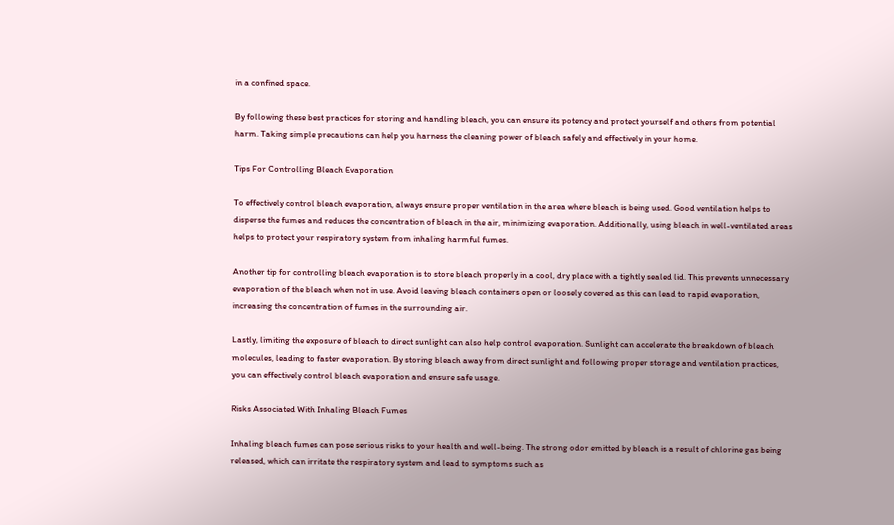in a confined space.

By following these best practices for storing and handling bleach, you can ensure its potency and protect yourself and others from potential harm. Taking simple precautions can help you harness the cleaning power of bleach safely and effectively in your home.

Tips For Controlling Bleach Evaporation

To effectively control bleach evaporation, always ensure proper ventilation in the area where bleach is being used. Good ventilation helps to disperse the fumes and reduces the concentration of bleach in the air, minimizing evaporation. Additionally, using bleach in well-ventilated areas helps to protect your respiratory system from inhaling harmful fumes.

Another tip for controlling bleach evaporation is to store bleach properly in a cool, dry place with a tightly sealed lid. This prevents unnecessary evaporation of the bleach when not in use. Avoid leaving bleach containers open or loosely covered as this can lead to rapid evaporation, increasing the concentration of fumes in the surrounding air.

Lastly, limiting the exposure of bleach to direct sunlight can also help control evaporation. Sunlight can accelerate the breakdown of bleach molecules, leading to faster evaporation. By storing bleach away from direct sunlight and following proper storage and ventilation practices, you can effectively control bleach evaporation and ensure safe usage.

Risks Associated With Inhaling Bleach Fumes

Inhaling bleach fumes can pose serious risks to your health and well-being. The strong odor emitted by bleach is a result of chlorine gas being released, which can irritate the respiratory system and lead to symptoms such as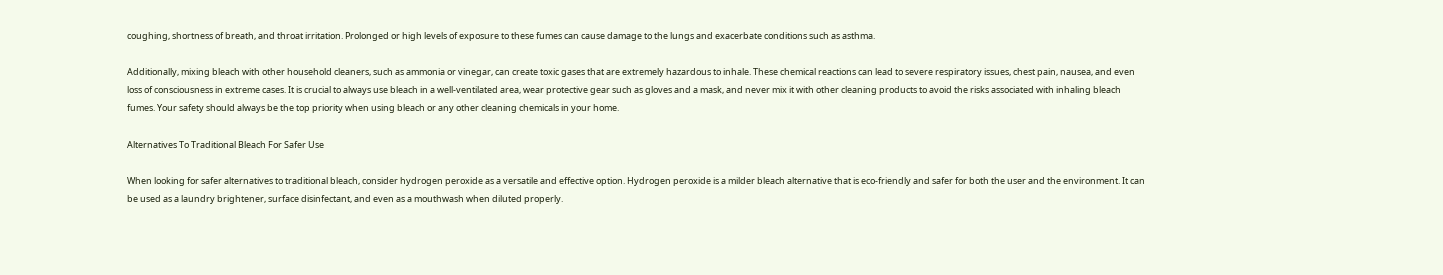coughing, shortness of breath, and throat irritation. Prolonged or high levels of exposure to these fumes can cause damage to the lungs and exacerbate conditions such as asthma.

Additionally, mixing bleach with other household cleaners, such as ammonia or vinegar, can create toxic gases that are extremely hazardous to inhale. These chemical reactions can lead to severe respiratory issues, chest pain, nausea, and even loss of consciousness in extreme cases. It is crucial to always use bleach in a well-ventilated area, wear protective gear such as gloves and a mask, and never mix it with other cleaning products to avoid the risks associated with inhaling bleach fumes. Your safety should always be the top priority when using bleach or any other cleaning chemicals in your home.

Alternatives To Traditional Bleach For Safer Use

When looking for safer alternatives to traditional bleach, consider hydrogen peroxide as a versatile and effective option. Hydrogen peroxide is a milder bleach alternative that is eco-friendly and safer for both the user and the environment. It can be used as a laundry brightener, surface disinfectant, and even as a mouthwash when diluted properly.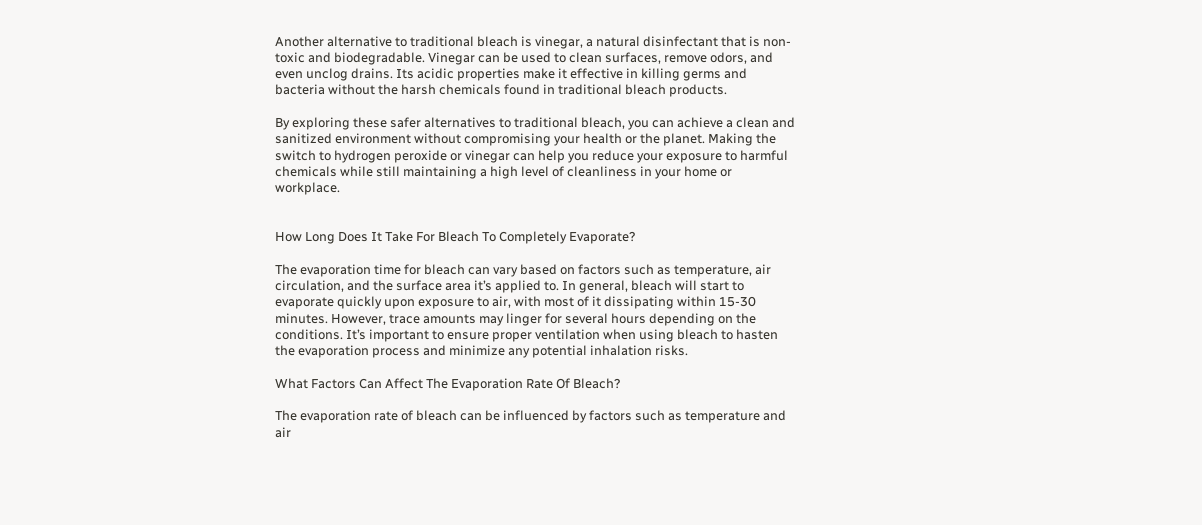Another alternative to traditional bleach is vinegar, a natural disinfectant that is non-toxic and biodegradable. Vinegar can be used to clean surfaces, remove odors, and even unclog drains. Its acidic properties make it effective in killing germs and bacteria without the harsh chemicals found in traditional bleach products.

By exploring these safer alternatives to traditional bleach, you can achieve a clean and sanitized environment without compromising your health or the planet. Making the switch to hydrogen peroxide or vinegar can help you reduce your exposure to harmful chemicals while still maintaining a high level of cleanliness in your home or workplace.


How Long Does It Take For Bleach To Completely Evaporate?

The evaporation time for bleach can vary based on factors such as temperature, air circulation, and the surface area it’s applied to. In general, bleach will start to evaporate quickly upon exposure to air, with most of it dissipating within 15-30 minutes. However, trace amounts may linger for several hours depending on the conditions. It’s important to ensure proper ventilation when using bleach to hasten the evaporation process and minimize any potential inhalation risks.

What Factors Can Affect The Evaporation Rate Of Bleach?

The evaporation rate of bleach can be influenced by factors such as temperature and air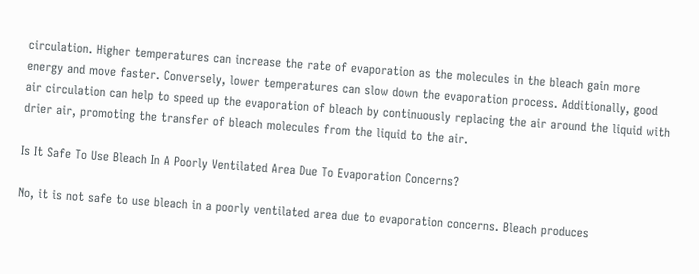circulation. Higher temperatures can increase the rate of evaporation as the molecules in the bleach gain more energy and move faster. Conversely, lower temperatures can slow down the evaporation process. Additionally, good air circulation can help to speed up the evaporation of bleach by continuously replacing the air around the liquid with drier air, promoting the transfer of bleach molecules from the liquid to the air.

Is It Safe To Use Bleach In A Poorly Ventilated Area Due To Evaporation Concerns?

No, it is not safe to use bleach in a poorly ventilated area due to evaporation concerns. Bleach produces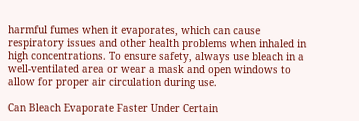harmful fumes when it evaporates, which can cause respiratory issues and other health problems when inhaled in high concentrations. To ensure safety, always use bleach in a well-ventilated area or wear a mask and open windows to allow for proper air circulation during use.

Can Bleach Evaporate Faster Under Certain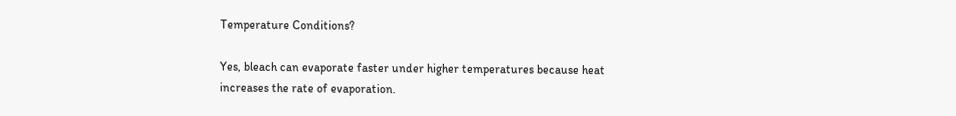Temperature Conditions?

Yes, bleach can evaporate faster under higher temperatures because heat increases the rate of evaporation.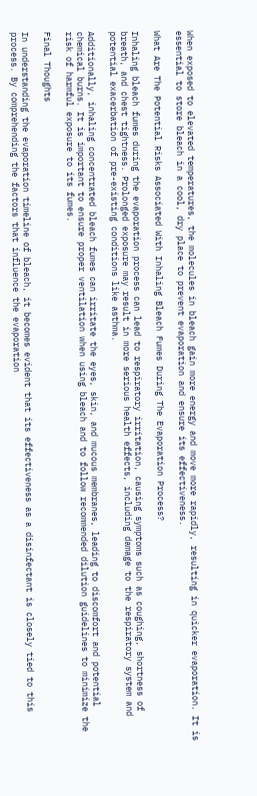When exposed to elevated temperatures, the molecules in bleach gain more energy and move more rapidly, resulting in quicker evaporation. It is essential to store bleach in a cool, dry place to prevent evaporation and ensure its effectiveness.

What Are The Potential Risks Associated With Inhaling Bleach Fumes During The Evaporation Process?

Inhaling bleach fumes during the evaporation process can lead to respiratory irritation, causing symptoms such as coughing, shortness of breath, and chest tightness. Prolonged exposure may result in more serious health effects, including damage to the respiratory system and potential exacerbation of pre-existing conditions like asthma.

Additionally, inhaling concentrated bleach fumes can irritate the eyes, skin, and mucous membranes, leading to discomfort and potential chemical burns. It is important to ensure proper ventilation when using bleach and to follow recommended dilution guidelines to minimize the risk of harmful exposure to its fumes.

Final Thoughts

In understanding the evaporation timeline of bleach, it becomes evident that its effectiveness as a disinfectant is closely tied to this process. By comprehending the factors that influence the evaporation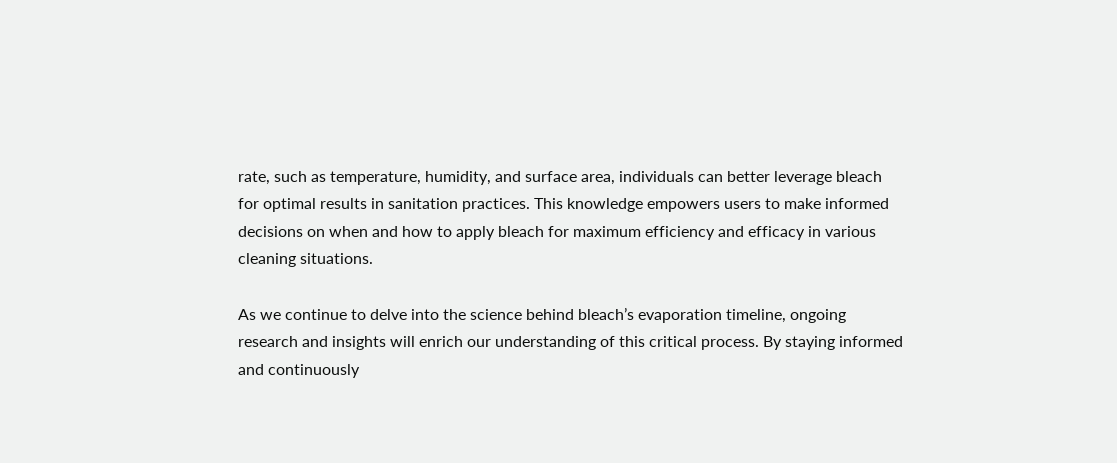rate, such as temperature, humidity, and surface area, individuals can better leverage bleach for optimal results in sanitation practices. This knowledge empowers users to make informed decisions on when and how to apply bleach for maximum efficiency and efficacy in various cleaning situations.

As we continue to delve into the science behind bleach’s evaporation timeline, ongoing research and insights will enrich our understanding of this critical process. By staying informed and continuously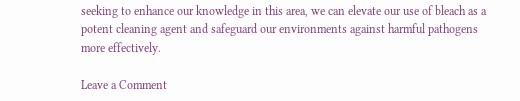seeking to enhance our knowledge in this area, we can elevate our use of bleach as a potent cleaning agent and safeguard our environments against harmful pathogens more effectively.

Leave a Comment